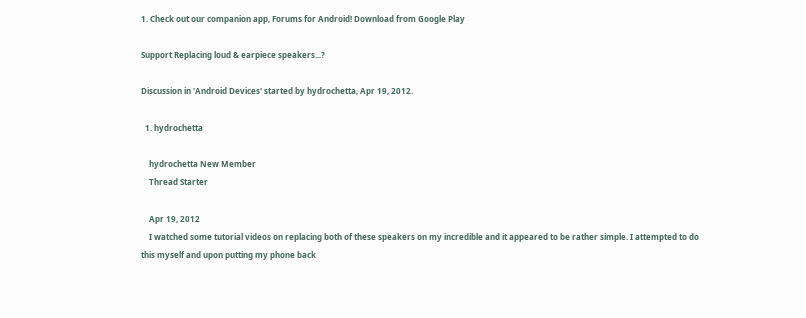1. Check out our companion app, Forums for Android! Download from Google Play

Support Replacing loud & earpiece speakers...?

Discussion in 'Android Devices' started by hydrochetta, Apr 19, 2012.

  1. hydrochetta

    hydrochetta New Member
    Thread Starter

    Apr 19, 2012
    I watched some tutorial videos on replacing both of these speakers on my incredible and it appeared to be rather simple. I attempted to do this myself and upon putting my phone back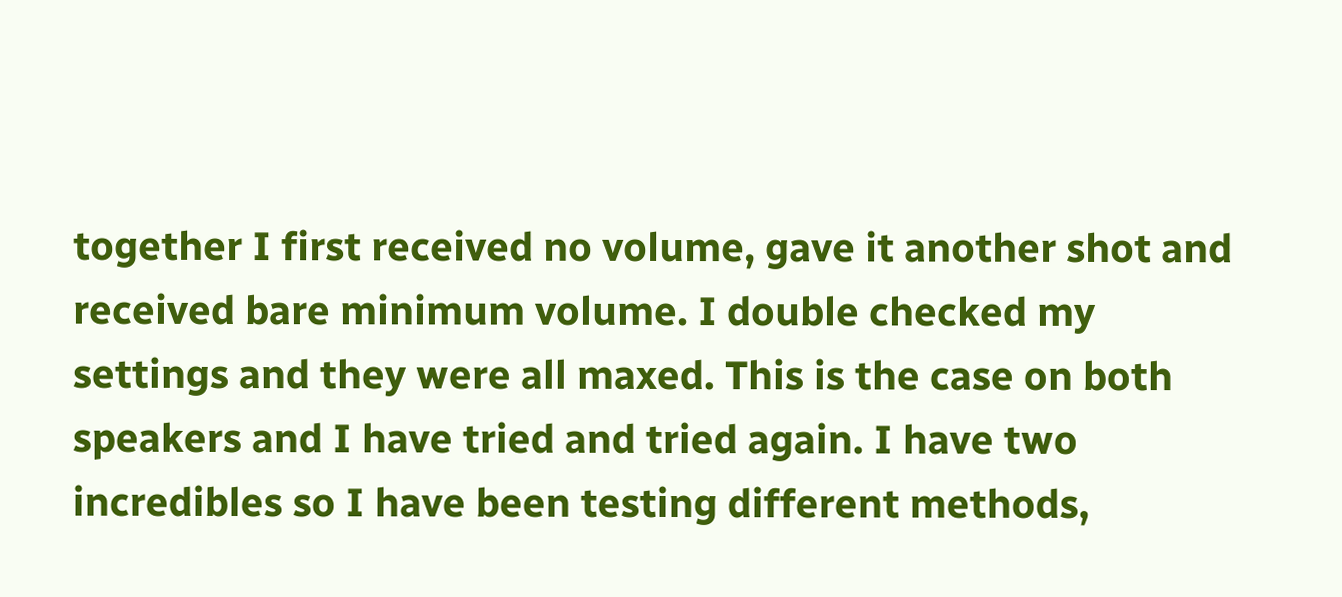together I first received no volume, gave it another shot and received bare minimum volume. I double checked my settings and they were all maxed. This is the case on both speakers and I have tried and tried again. I have two incredibles so I have been testing different methods,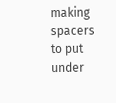making spacers to put under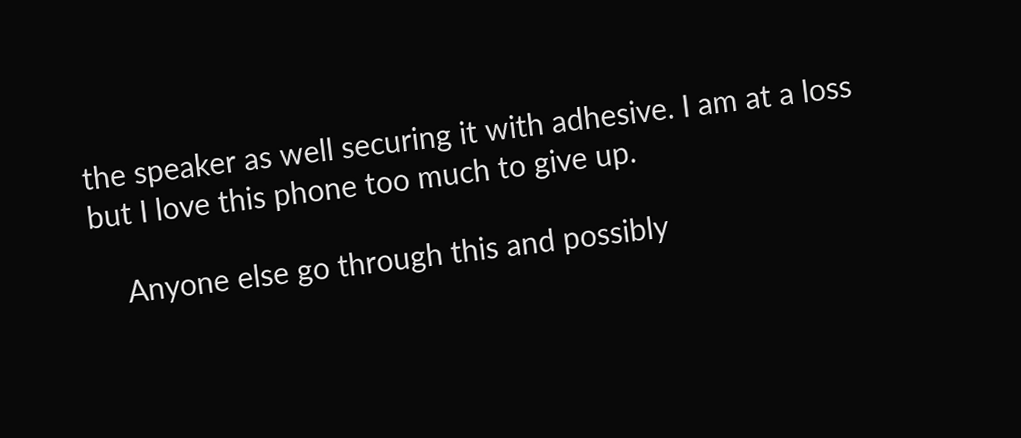the speaker as well securing it with adhesive. I am at a loss but I love this phone too much to give up.

    Anyone else go through this and possibly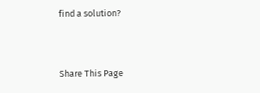find a solution?


Share This Page